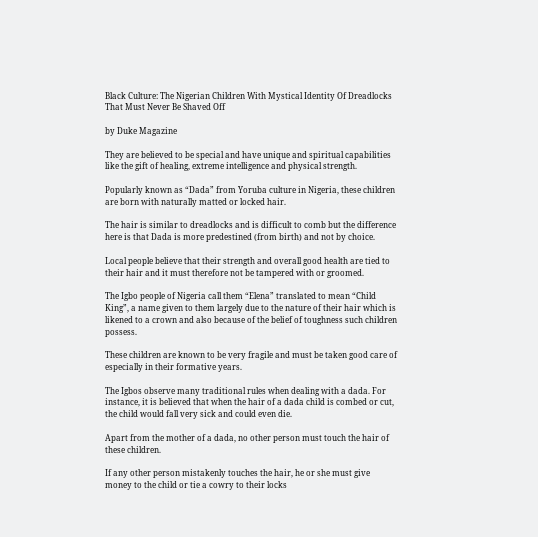Black Culture: The Nigerian Children With Mystical Identity Of Dreadlocks That Must Never Be Shaved Off

by Duke Magazine

They are believed to be special and have unique and spiritual capabilities like the gift of healing, extreme intelligence and physical strength.

Popularly known as “Dada” from Yoruba culture in Nigeria, these children are born with naturally matted or locked hair.

The hair is similar to dreadlocks and is difficult to comb but the difference here is that Dada is more predestined (from birth) and not by choice.

Local people believe that their strength and overall good health are tied to their hair and it must therefore not be tampered with or groomed.

The Igbo people of Nigeria call them “Elena” translated to mean “Child King”, a name given to them largely due to the nature of their hair which is likened to a crown and also because of the belief of toughness such children possess.

These children are known to be very fragile and must be taken good care of especially in their formative years.

The Igbos observe many traditional rules when dealing with a dada. For instance, it is believed that when the hair of a dada child is combed or cut, the child would fall very sick and could even die.

Apart from the mother of a dada, no other person must touch the hair of these children.

If any other person mistakenly touches the hair, he or she must give money to the child or tie a cowry to their locks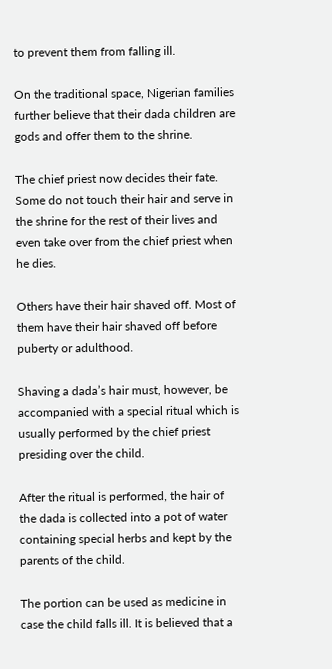to prevent them from falling ill.

On the traditional space, Nigerian families further believe that their dada children are gods and offer them to the shrine.

The chief priest now decides their fate. Some do not touch their hair and serve in the shrine for the rest of their lives and even take over from the chief priest when he dies.

Others have their hair shaved off. Most of them have their hair shaved off before puberty or adulthood.

Shaving a dada’s hair must, however, be accompanied with a special ritual which is usually performed by the chief priest presiding over the child.

After the ritual is performed, the hair of the dada is collected into a pot of water containing special herbs and kept by the parents of the child.

The portion can be used as medicine in case the child falls ill. It is believed that a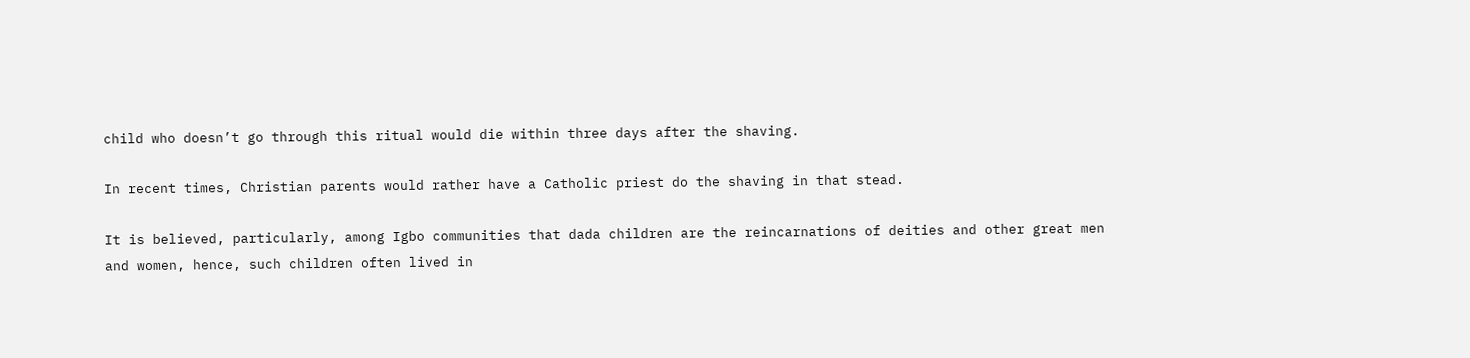child who doesn’t go through this ritual would die within three days after the shaving.

In recent times, Christian parents would rather have a Catholic priest do the shaving in that stead.

It is believed, particularly, among Igbo communities that dada children are the reincarnations of deities and other great men and women, hence, such children often lived in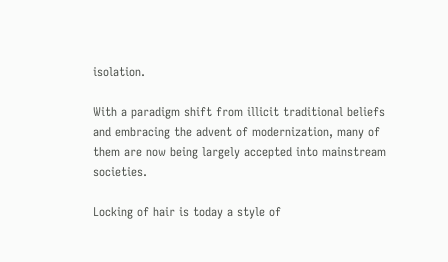isolation.

With a paradigm shift from illicit traditional beliefs and embracing the advent of modernization, many of them are now being largely accepted into mainstream societies.

Locking of hair is today a style of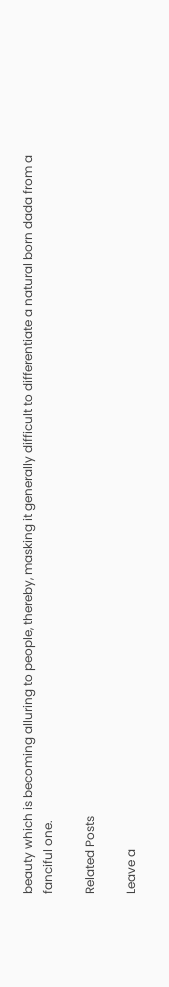beauty which is becoming alluring to people, thereby, masking it generally difficult to differentiate a natural born dada from a fanciful one.

Related Posts

Leave a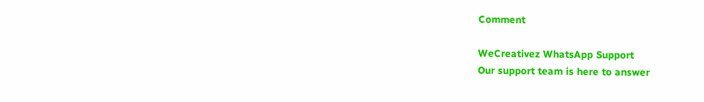Comment

WeCreativez WhatsApp Support
Our support team is here to answer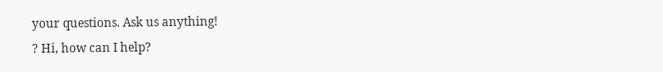your questions. Ask us anything!
? Hi, how can I help?